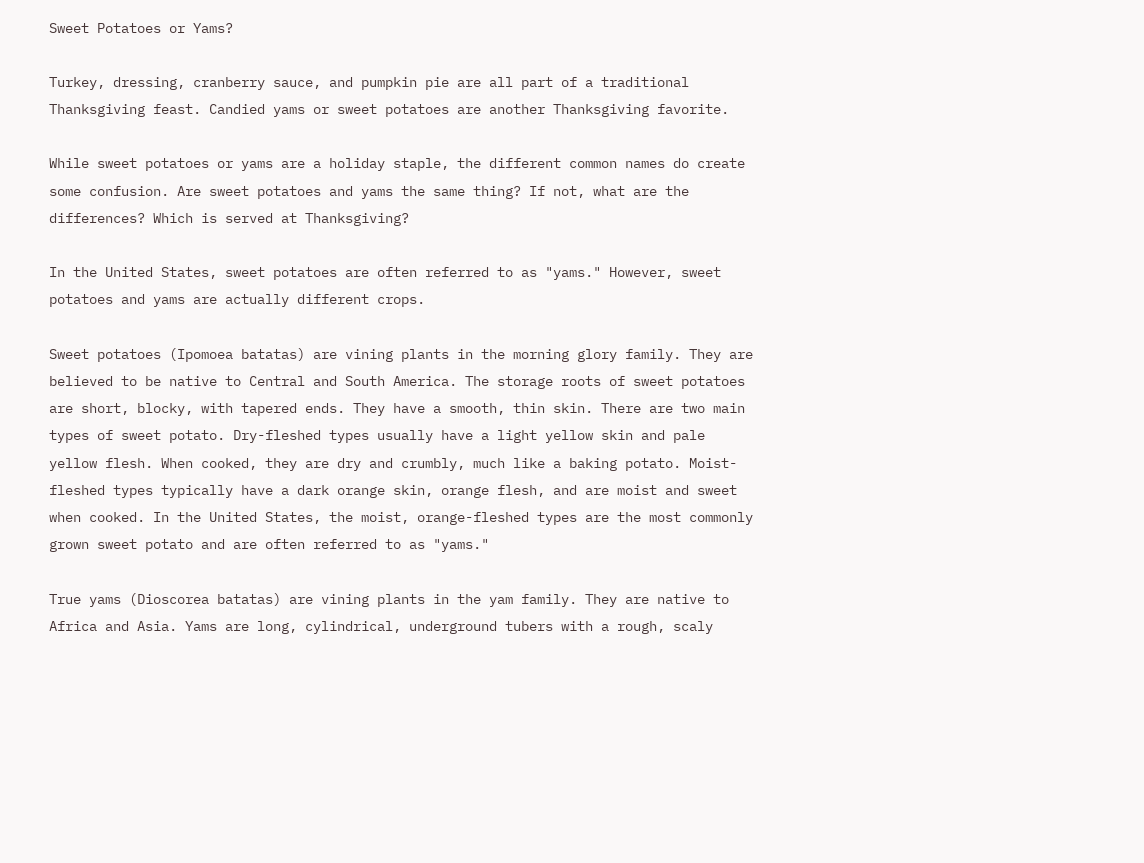Sweet Potatoes or Yams?

Turkey, dressing, cranberry sauce, and pumpkin pie are all part of a traditional Thanksgiving feast. Candied yams or sweet potatoes are another Thanksgiving favorite.

While sweet potatoes or yams are a holiday staple, the different common names do create some confusion. Are sweet potatoes and yams the same thing? If not, what are the differences? Which is served at Thanksgiving?

In the United States, sweet potatoes are often referred to as "yams." However, sweet potatoes and yams are actually different crops.

Sweet potatoes (Ipomoea batatas) are vining plants in the morning glory family. They are believed to be native to Central and South America. The storage roots of sweet potatoes are short, blocky, with tapered ends. They have a smooth, thin skin. There are two main types of sweet potato. Dry-fleshed types usually have a light yellow skin and pale yellow flesh. When cooked, they are dry and crumbly, much like a baking potato. Moist-fleshed types typically have a dark orange skin, orange flesh, and are moist and sweet when cooked. In the United States, the moist, orange-fleshed types are the most commonly grown sweet potato and are often referred to as "yams."

True yams (Dioscorea batatas) are vining plants in the yam family. They are native to Africa and Asia. Yams are long, cylindrical, underground tubers with a rough, scaly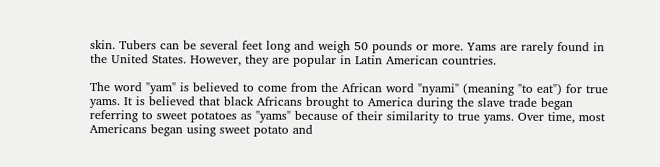skin. Tubers can be several feet long and weigh 50 pounds or more. Yams are rarely found in the United States. However, they are popular in Latin American countries.

The word "yam" is believed to come from the African word "nyami" (meaning "to eat") for true yams. It is believed that black Africans brought to America during the slave trade began referring to sweet potatoes as "yams" because of their similarity to true yams. Over time, most Americans began using sweet potato and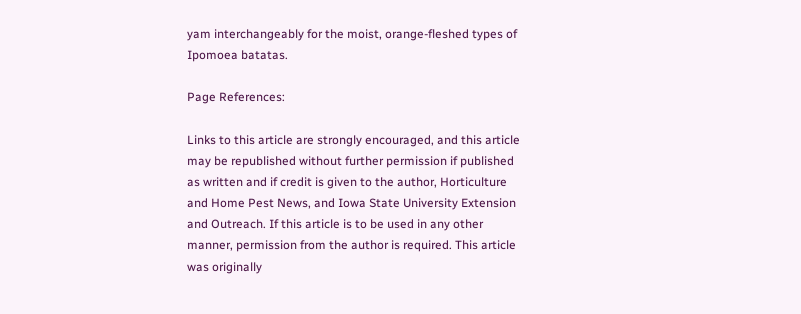yam interchangeably for the moist, orange-fleshed types of Ipomoea batatas.

Page References:

Links to this article are strongly encouraged, and this article may be republished without further permission if published as written and if credit is given to the author, Horticulture and Home Pest News, and Iowa State University Extension and Outreach. If this article is to be used in any other manner, permission from the author is required. This article was originally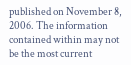published on November 8, 2006. The information contained within may not be the most current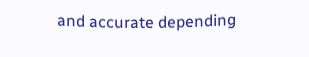and accurate depending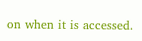on when it is accessed.